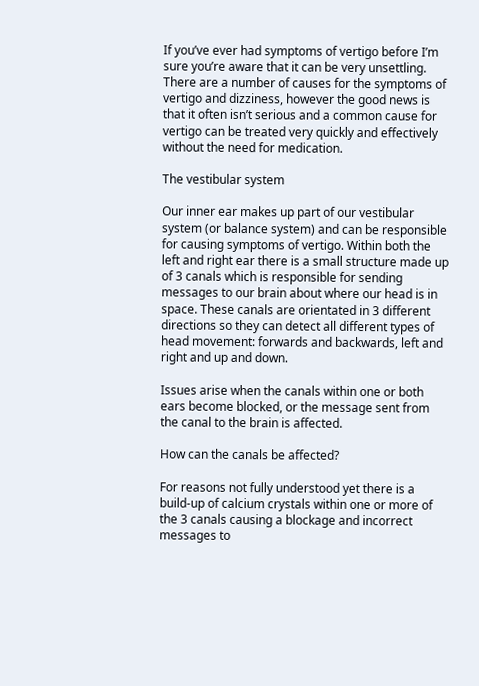If you’ve ever had symptoms of vertigo before I’m sure you’re aware that it can be very unsettling. There are a number of causes for the symptoms of vertigo and dizziness, however the good news is that it often isn’t serious and a common cause for vertigo can be treated very quickly and effectively without the need for medication.

The vestibular system

Our inner ear makes up part of our vestibular system (or balance system) and can be responsible for causing symptoms of vertigo. Within both the left and right ear there is a small structure made up of 3 canals which is responsible for sending messages to our brain about where our head is in space. These canals are orientated in 3 different directions so they can detect all different types of head movement: forwards and backwards, left and right and up and down.

Issues arise when the canals within one or both ears become blocked, or the message sent from the canal to the brain is affected.

How can the canals be affected?

For reasons not fully understood yet there is a build-up of calcium crystals within one or more of the 3 canals causing a blockage and incorrect messages to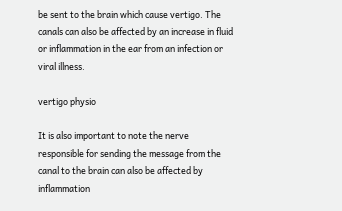be sent to the brain which cause vertigo. The canals can also be affected by an increase in fluid or inflammation in the ear from an infection or viral illness.

vertigo physio

It is also important to note the nerve responsible for sending the message from the canal to the brain can also be affected by inflammation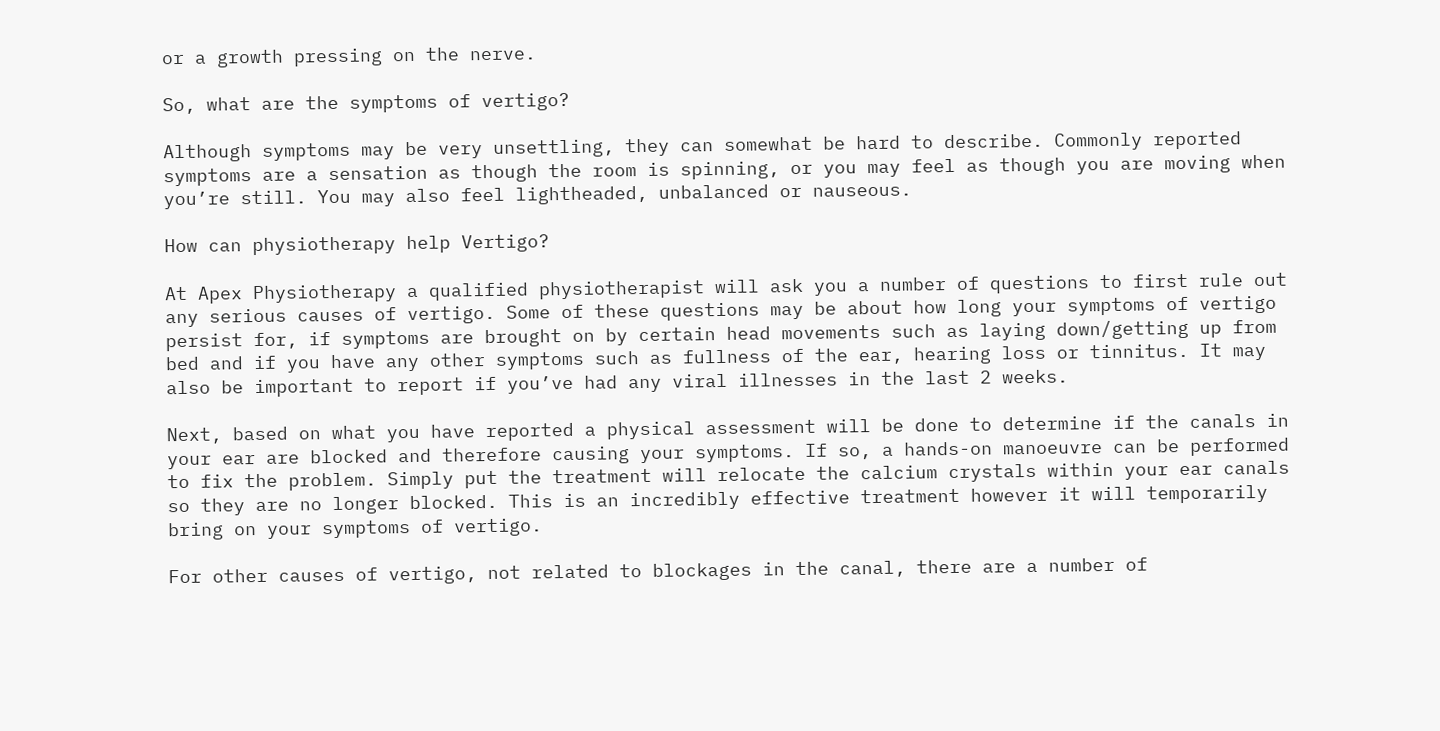or a growth pressing on the nerve.

So, what are the symptoms of vertigo?

Although symptoms may be very unsettling, they can somewhat be hard to describe. Commonly reported symptoms are a sensation as though the room is spinning, or you may feel as though you are moving when you’re still. You may also feel lightheaded, unbalanced or nauseous.

How can physiotherapy help Vertigo?

At Apex Physiotherapy a qualified physiotherapist will ask you a number of questions to first rule out any serious causes of vertigo. Some of these questions may be about how long your symptoms of vertigo persist for, if symptoms are brought on by certain head movements such as laying down/getting up from bed and if you have any other symptoms such as fullness of the ear, hearing loss or tinnitus. It may also be important to report if you’ve had any viral illnesses in the last 2 weeks.

Next, based on what you have reported a physical assessment will be done to determine if the canals in your ear are blocked and therefore causing your symptoms. If so, a hands-on manoeuvre can be performed to fix the problem. Simply put the treatment will relocate the calcium crystals within your ear canals so they are no longer blocked. This is an incredibly effective treatment however it will temporarily bring on your symptoms of vertigo.

For other causes of vertigo, not related to blockages in the canal, there are a number of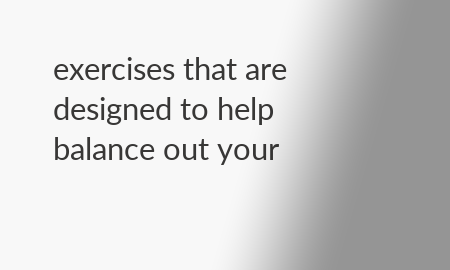exercises that are designed to help balance out your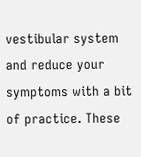vestibular system and reduce your symptoms with a bit of practice. These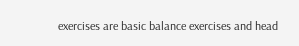exercises are basic balance exercises and head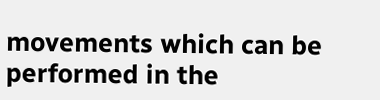movements which can be performed in the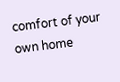comfort of your own home